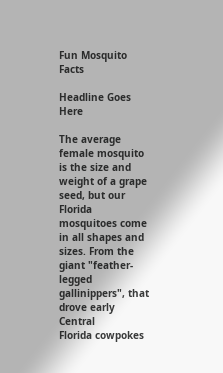Fun Mosquito Facts

Headline Goes Here

The average female mosquito is the size and weight of a grape seed, but our Florida mosquitoes come in all shapes and sizes. From the giant "feather-legged gallinippers", that drove early Central
Florida cowpokes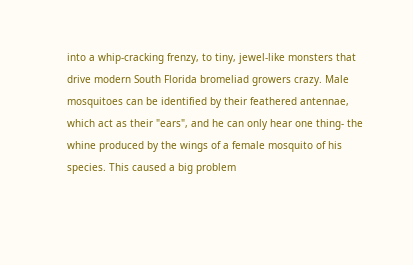into a whip-cracking frenzy, to tiny, jewel-like monsters that drive modern South Florida bromeliad growers crazy. Male mosquitoes can be identified by their feathered antennae, which act as their "ears", and he can only hear one thing- the whine produced by the wings of a female mosquito of his species. This caused a big problem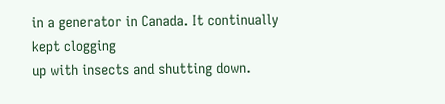in a generator in Canada. It continually kept clogging
up with insects and shutting down.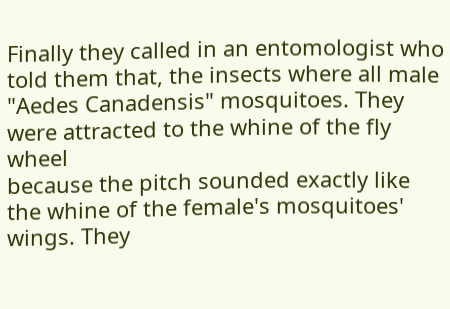Finally they called in an entomologist who told them that, the insects where all male "Aedes Canadensis" mosquitoes. They were attracted to the whine of the fly wheel
because the pitch sounded exactly like the whine of the female's mosquitoes' wings. They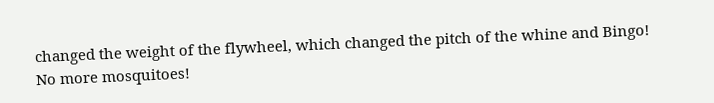changed the weight of the flywheel, which changed the pitch of the whine and Bingo!
No more mosquitoes!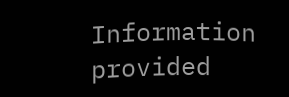Information provided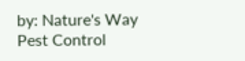by: Nature's Way Pest Control